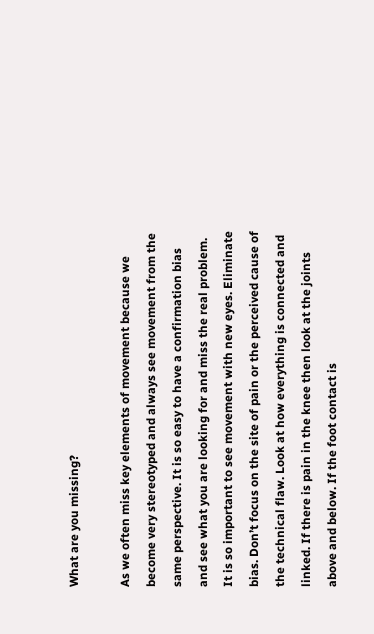What are you missing?

As we often miss key elements of movement because we become very stereotyped and always see movement from the same perspective. It is so easy to have a confirmation bias and see what you are looking for and miss the real problem. It is so important to see movement with new eyes. Eliminate bias. Don’t focus on the site of pain or the perceived cause of the technical flaw. Look at how everything is connected and linked. If there is pain in the knee then look at the joints above and below. If the foot contact is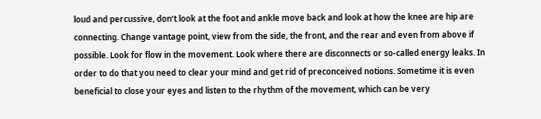loud and percussive, don’t look at the foot and ankle move back and look at how the knee are hip are connecting. Change vantage point, view from the side, the front, and the rear and even from above if possible. Look for flow in the movement. Look where there are disconnects or so-called energy leaks. In order to do that you need to clear your mind and get rid of preconceived notions. Sometime it is even beneficial to close your eyes and listen to the rhythm of the movement, which can be very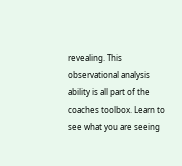revealing. This observational analysis ability is all part of the coaches toolbox. Learn to see what you are seeing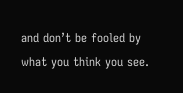and don’t be fooled by what you think you see.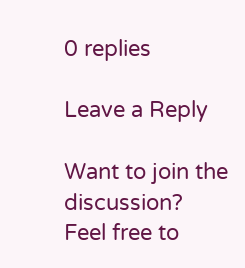0 replies

Leave a Reply

Want to join the discussion?
Feel free to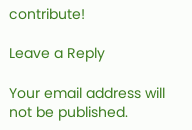contribute!

Leave a Reply

Your email address will not be published.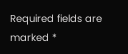Required fields are marked *